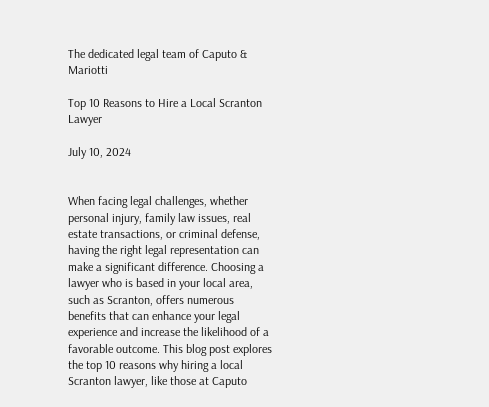The dedicated legal team of Caputo & Mariotti

Top 10 Reasons to Hire a Local Scranton Lawyer

July 10, 2024


When facing legal challenges, whether personal injury, family law issues, real estate transactions, or criminal defense, having the right legal representation can make a significant difference. Choosing a lawyer who is based in your local area, such as Scranton, offers numerous benefits that can enhance your legal experience and increase the likelihood of a favorable outcome. This blog post explores the top 10 reasons why hiring a local Scranton lawyer, like those at Caputo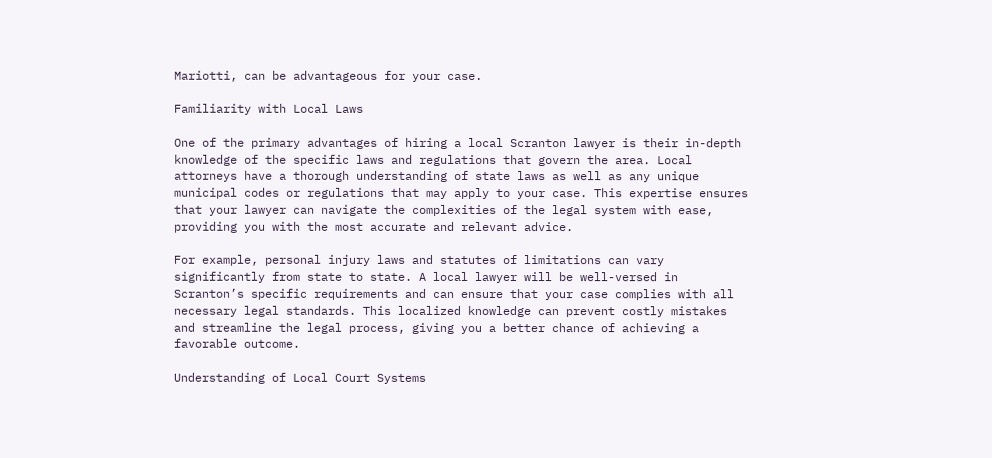Mariotti, can be advantageous for your case.

Familiarity with Local Laws

One of the primary advantages of hiring a local Scranton lawyer is their in-depth knowledge of the specific laws and regulations that govern the area. Local attorneys have a thorough understanding of state laws as well as any unique municipal codes or regulations that may apply to your case. This expertise ensures that your lawyer can navigate the complexities of the legal system with ease, providing you with the most accurate and relevant advice.

For example, personal injury laws and statutes of limitations can vary significantly from state to state. A local lawyer will be well-versed in Scranton’s specific requirements and can ensure that your case complies with all necessary legal standards. This localized knowledge can prevent costly mistakes and streamline the legal process, giving you a better chance of achieving a favorable outcome.

Understanding of Local Court Systems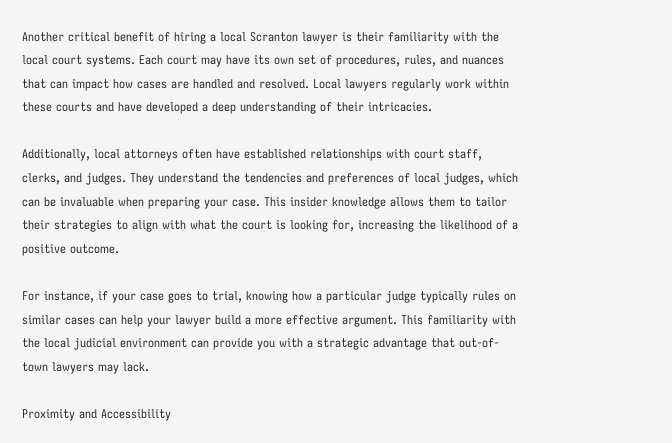Another critical benefit of hiring a local Scranton lawyer is their familiarity with the local court systems. Each court may have its own set of procedures, rules, and nuances that can impact how cases are handled and resolved. Local lawyers regularly work within these courts and have developed a deep understanding of their intricacies.

Additionally, local attorneys often have established relationships with court staff, clerks, and judges. They understand the tendencies and preferences of local judges, which can be invaluable when preparing your case. This insider knowledge allows them to tailor their strategies to align with what the court is looking for, increasing the likelihood of a positive outcome.

For instance, if your case goes to trial, knowing how a particular judge typically rules on similar cases can help your lawyer build a more effective argument. This familiarity with the local judicial environment can provide you with a strategic advantage that out-of-town lawyers may lack.

Proximity and Accessibility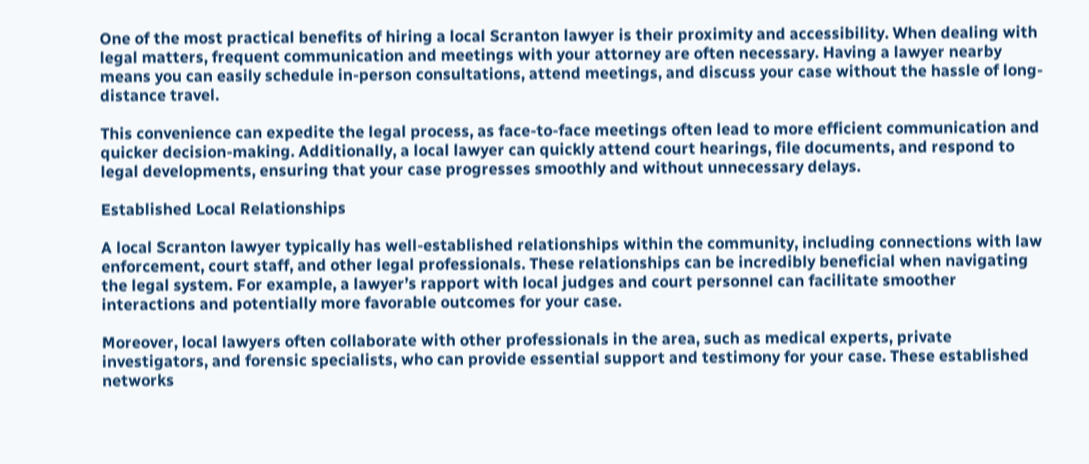One of the most practical benefits of hiring a local Scranton lawyer is their proximity and accessibility. When dealing with legal matters, frequent communication and meetings with your attorney are often necessary. Having a lawyer nearby means you can easily schedule in-person consultations, attend meetings, and discuss your case without the hassle of long-distance travel.

This convenience can expedite the legal process, as face-to-face meetings often lead to more efficient communication and quicker decision-making. Additionally, a local lawyer can quickly attend court hearings, file documents, and respond to legal developments, ensuring that your case progresses smoothly and without unnecessary delays.

Established Local Relationships

A local Scranton lawyer typically has well-established relationships within the community, including connections with law enforcement, court staff, and other legal professionals. These relationships can be incredibly beneficial when navigating the legal system. For example, a lawyer’s rapport with local judges and court personnel can facilitate smoother interactions and potentially more favorable outcomes for your case.

Moreover, local lawyers often collaborate with other professionals in the area, such as medical experts, private investigators, and forensic specialists, who can provide essential support and testimony for your case. These established networks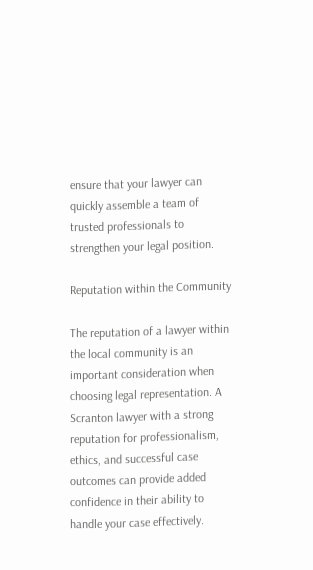ensure that your lawyer can quickly assemble a team of trusted professionals to strengthen your legal position.

Reputation within the Community

The reputation of a lawyer within the local community is an important consideration when choosing legal representation. A Scranton lawyer with a strong reputation for professionalism, ethics, and successful case outcomes can provide added confidence in their ability to handle your case effectively.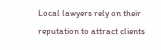Local lawyers rely on their reputation to attract clients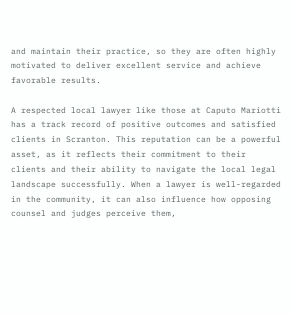and maintain their practice, so they are often highly motivated to deliver excellent service and achieve favorable results.

A respected local lawyer like those at Caputo Mariotti has a track record of positive outcomes and satisfied clients in Scranton. This reputation can be a powerful asset, as it reflects their commitment to their clients and their ability to navigate the local legal landscape successfully. When a lawyer is well-regarded in the community, it can also influence how opposing counsel and judges perceive them,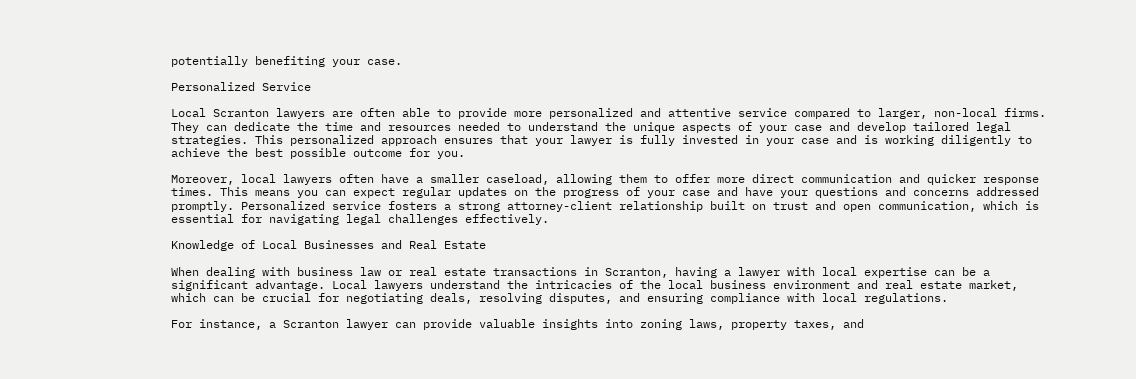potentially benefiting your case.

Personalized Service

Local Scranton lawyers are often able to provide more personalized and attentive service compared to larger, non-local firms. They can dedicate the time and resources needed to understand the unique aspects of your case and develop tailored legal strategies. This personalized approach ensures that your lawyer is fully invested in your case and is working diligently to achieve the best possible outcome for you.

Moreover, local lawyers often have a smaller caseload, allowing them to offer more direct communication and quicker response times. This means you can expect regular updates on the progress of your case and have your questions and concerns addressed promptly. Personalized service fosters a strong attorney-client relationship built on trust and open communication, which is essential for navigating legal challenges effectively.

Knowledge of Local Businesses and Real Estate

When dealing with business law or real estate transactions in Scranton, having a lawyer with local expertise can be a significant advantage. Local lawyers understand the intricacies of the local business environment and real estate market, which can be crucial for negotiating deals, resolving disputes, and ensuring compliance with local regulations.

For instance, a Scranton lawyer can provide valuable insights into zoning laws, property taxes, and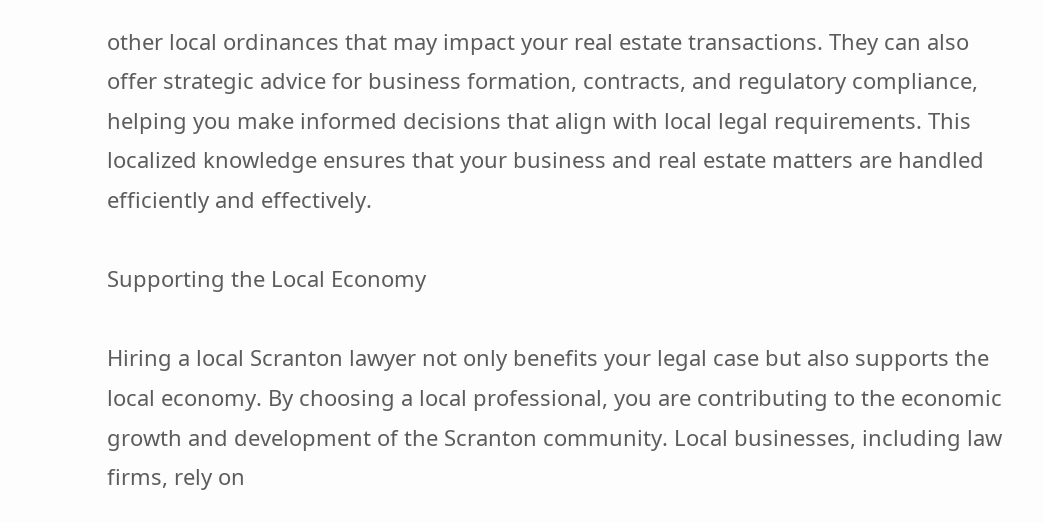other local ordinances that may impact your real estate transactions. They can also offer strategic advice for business formation, contracts, and regulatory compliance, helping you make informed decisions that align with local legal requirements. This localized knowledge ensures that your business and real estate matters are handled efficiently and effectively.

Supporting the Local Economy

Hiring a local Scranton lawyer not only benefits your legal case but also supports the local economy. By choosing a local professional, you are contributing to the economic growth and development of the Scranton community. Local businesses, including law firms, rely on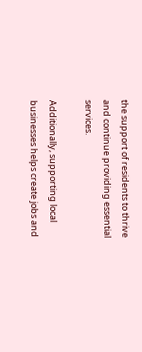the support of residents to thrive and continue providing essential services.

Additionally, supporting local businesses helps create jobs and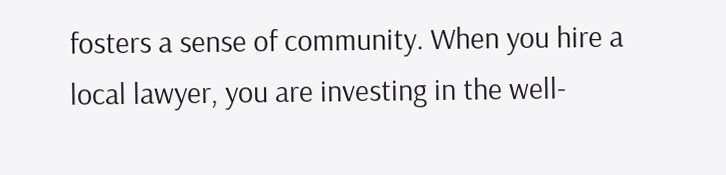fosters a sense of community. When you hire a local lawyer, you are investing in the well-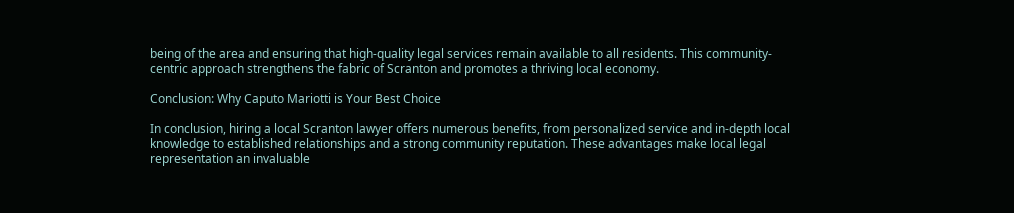being of the area and ensuring that high-quality legal services remain available to all residents. This community-centric approach strengthens the fabric of Scranton and promotes a thriving local economy.

Conclusion: Why Caputo Mariotti is Your Best Choice

In conclusion, hiring a local Scranton lawyer offers numerous benefits, from personalized service and in-depth local knowledge to established relationships and a strong community reputation. These advantages make local legal representation an invaluable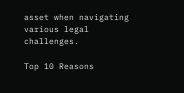asset when navigating various legal challenges.

Top 10 Reasons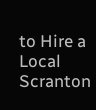to Hire a Local Scranton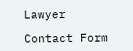Lawyer

Contact Form